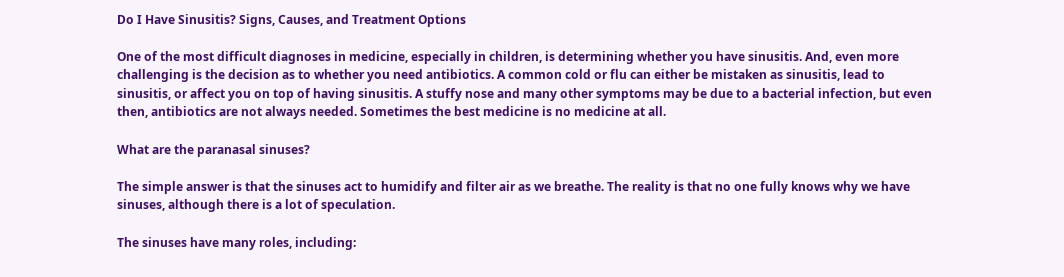Do I Have Sinusitis? Signs, Causes, and Treatment Options

One of the most difficult diagnoses in medicine, especially in children, is determining whether you have sinusitis. And, even more challenging is the decision as to whether you need antibiotics. A common cold or flu can either be mistaken as sinusitis, lead to sinusitis, or affect you on top of having sinusitis. A stuffy nose and many other symptoms may be due to a bacterial infection, but even then, antibiotics are not always needed. Sometimes the best medicine is no medicine at all.

What are the paranasal sinuses?

The simple answer is that the sinuses act to humidify and filter air as we breathe. The reality is that no one fully knows why we have sinuses, although there is a lot of speculation.

The sinuses have many roles, including: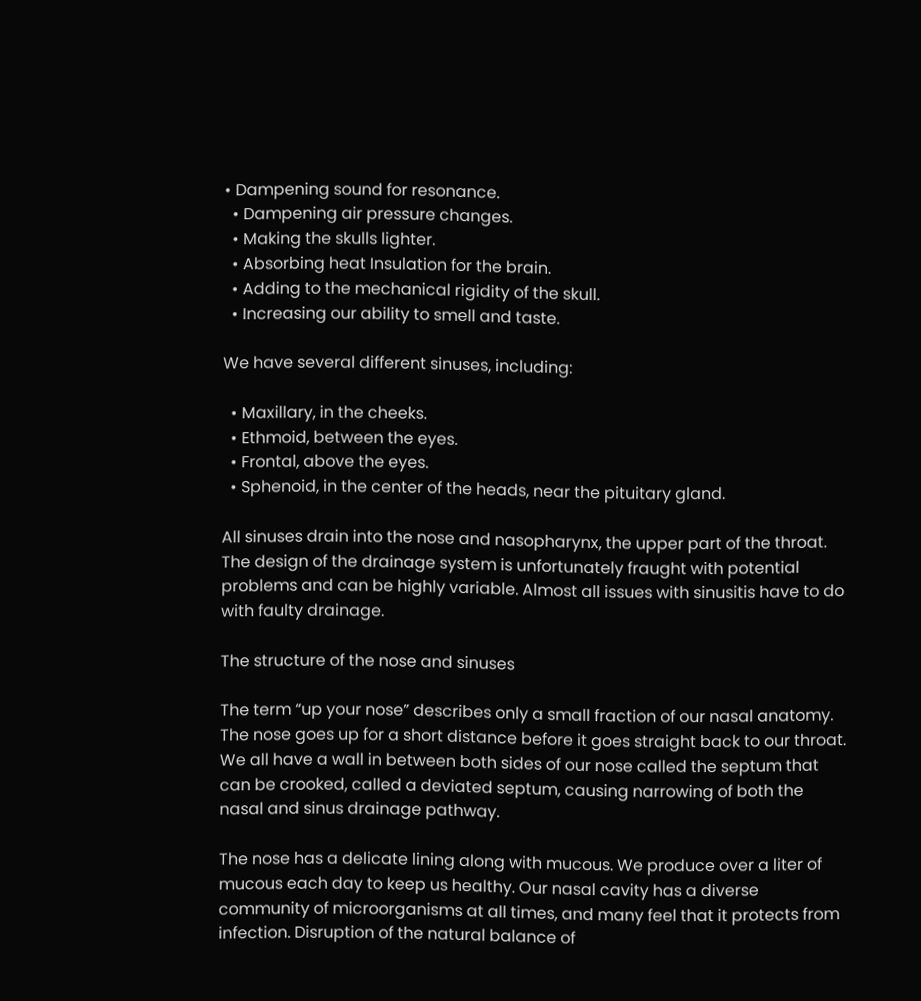• Dampening sound for resonance.
  • Dampening air pressure changes.
  • Making the skulls lighter.
  • Absorbing heat Insulation for the brain.
  • Adding to the mechanical rigidity of the skull.
  • Increasing our ability to smell and taste.

We have several different sinuses, including:

  • Maxillary, in the cheeks.
  • Ethmoid, between the eyes.
  • Frontal, above the eyes.
  • Sphenoid, in the center of the heads, near the pituitary gland.

All sinuses drain into the nose and nasopharynx, the upper part of the throat. The design of the drainage system is unfortunately fraught with potential problems and can be highly variable. Almost all issues with sinusitis have to do with faulty drainage.

The structure of the nose and sinuses

The term “up your nose” describes only a small fraction of our nasal anatomy. The nose goes up for a short distance before it goes straight back to our throat. We all have a wall in between both sides of our nose called the septum that can be crooked, called a deviated septum, causing narrowing of both the nasal and sinus drainage pathway.

The nose has a delicate lining along with mucous. We produce over a liter of mucous each day to keep us healthy. Our nasal cavity has a diverse community of microorganisms at all times, and many feel that it protects from infection. Disruption of the natural balance of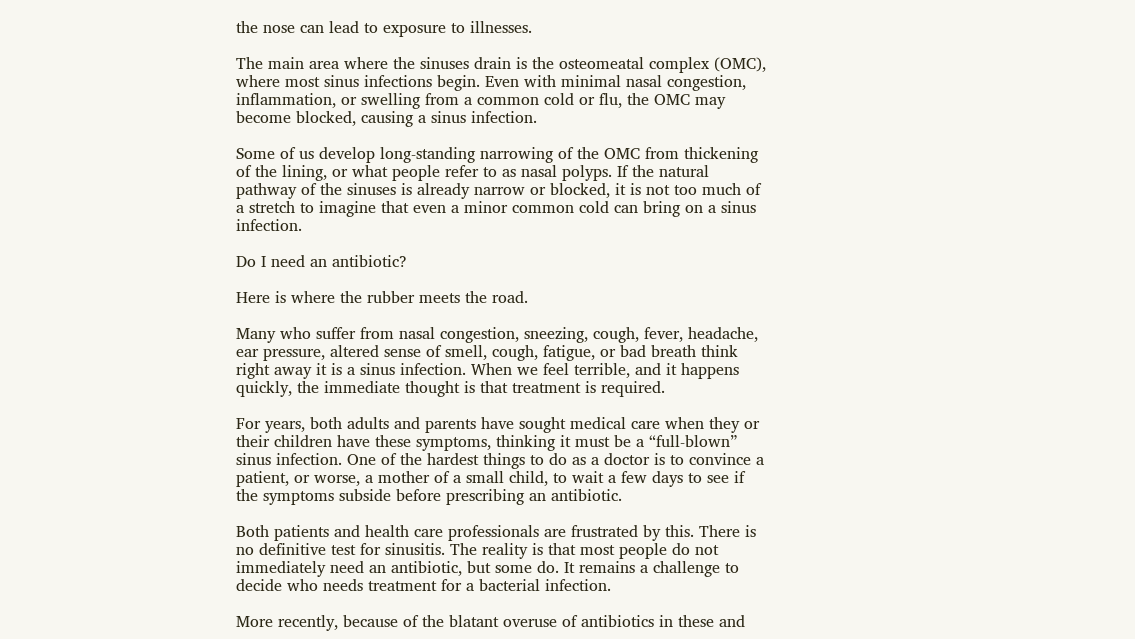the nose can lead to exposure to illnesses.

The main area where the sinuses drain is the osteomeatal complex (OMC), where most sinus infections begin. Even with minimal nasal congestion, inflammation, or swelling from a common cold or flu, the OMC may become blocked, causing a sinus infection.

Some of us develop long-standing narrowing of the OMC from thickening of the lining, or what people refer to as nasal polyps. If the natural pathway of the sinuses is already narrow or blocked, it is not too much of a stretch to imagine that even a minor common cold can bring on a sinus infection.

Do I need an antibiotic?

Here is where the rubber meets the road.

Many who suffer from nasal congestion, sneezing, cough, fever, headache, ear pressure, altered sense of smell, cough, fatigue, or bad breath think right away it is a sinus infection. When we feel terrible, and it happens quickly, the immediate thought is that treatment is required.

For years, both adults and parents have sought medical care when they or their children have these symptoms, thinking it must be a “full-blown” sinus infection. One of the hardest things to do as a doctor is to convince a patient, or worse, a mother of a small child, to wait a few days to see if the symptoms subside before prescribing an antibiotic.

Both patients and health care professionals are frustrated by this. There is no definitive test for sinusitis. The reality is that most people do not immediately need an antibiotic, but some do. It remains a challenge to decide who needs treatment for a bacterial infection.

More recently, because of the blatant overuse of antibiotics in these and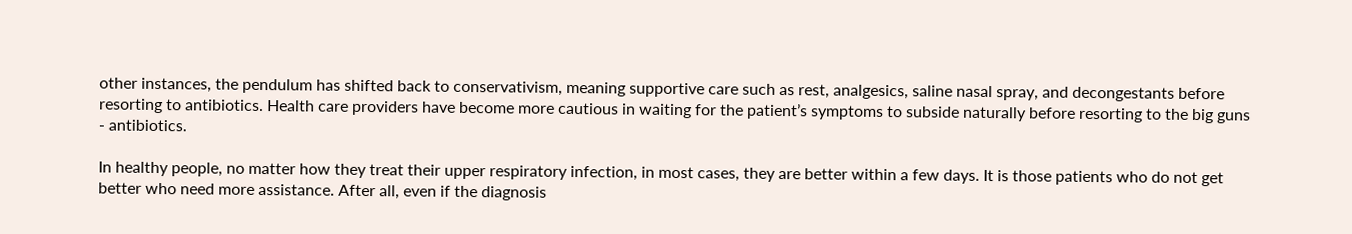other instances, the pendulum has shifted back to conservativism, meaning supportive care such as rest, analgesics, saline nasal spray, and decongestants before resorting to antibiotics. Health care providers have become more cautious in waiting for the patient’s symptoms to subside naturally before resorting to the big guns - antibiotics.

In healthy people, no matter how they treat their upper respiratory infection, in most cases, they are better within a few days. It is those patients who do not get better who need more assistance. After all, even if the diagnosis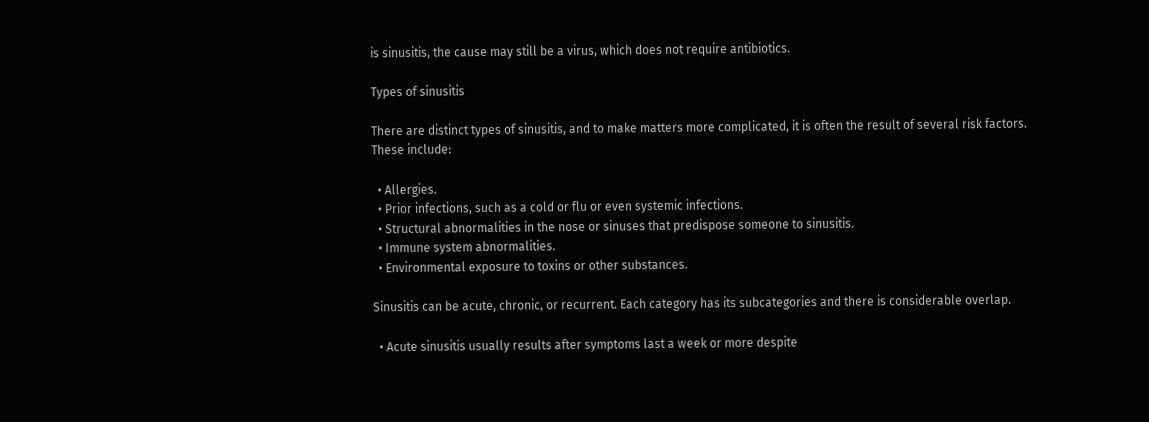is sinusitis, the cause may still be a virus, which does not require antibiotics.

Types of sinusitis

There are distinct types of sinusitis, and to make matters more complicated, it is often the result of several risk factors. These include:

  • Allergies.
  • Prior infections, such as a cold or flu or even systemic infections.
  • Structural abnormalities in the nose or sinuses that predispose someone to sinusitis.
  • Immune system abnormalities.
  • Environmental exposure to toxins or other substances.

Sinusitis can be acute, chronic, or recurrent. Each category has its subcategories and there is considerable overlap.

  • Acute sinusitis usually results after symptoms last a week or more despite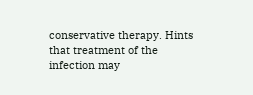conservative therapy. Hints that treatment of the infection may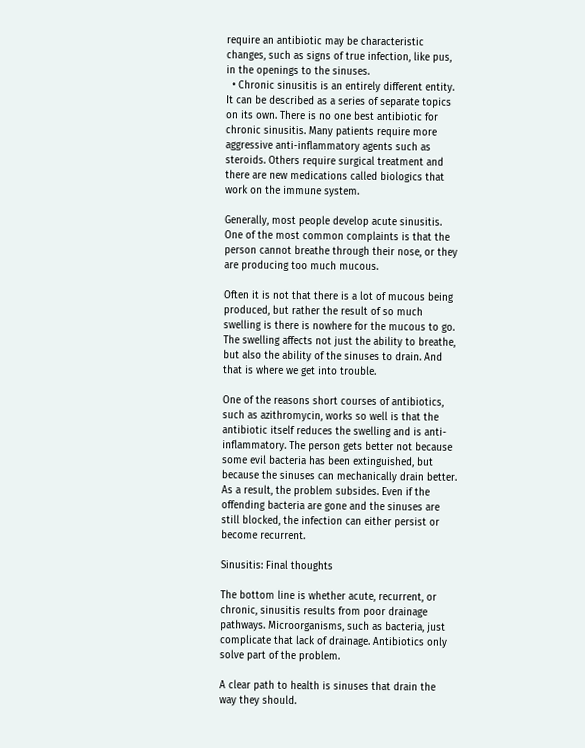require an antibiotic may be characteristic changes, such as signs of true infection, like pus, in the openings to the sinuses.
  • Chronic sinusitis is an entirely different entity. It can be described as a series of separate topics on its own. There is no one best antibiotic for chronic sinusitis. Many patients require more aggressive anti-inflammatory agents such as steroids. Others require surgical treatment and there are new medications called biologics that work on the immune system.

Generally, most people develop acute sinusitis. One of the most common complaints is that the person cannot breathe through their nose, or they are producing too much mucous.

Often it is not that there is a lot of mucous being produced, but rather the result of so much swelling is there is nowhere for the mucous to go. The swelling affects not just the ability to breathe, but also the ability of the sinuses to drain. And that is where we get into trouble.

One of the reasons short courses of antibiotics, such as azithromycin, works so well is that the antibiotic itself reduces the swelling and is anti-inflammatory. The person gets better not because some evil bacteria has been extinguished, but because the sinuses can mechanically drain better. As a result, the problem subsides. Even if the offending bacteria are gone and the sinuses are still blocked, the infection can either persist or become recurrent.

Sinusitis: Final thoughts

The bottom line is whether acute, recurrent, or chronic, sinusitis results from poor drainage pathways. Microorganisms, such as bacteria, just complicate that lack of drainage. Antibiotics only solve part of the problem.

A clear path to health is sinuses that drain the way they should.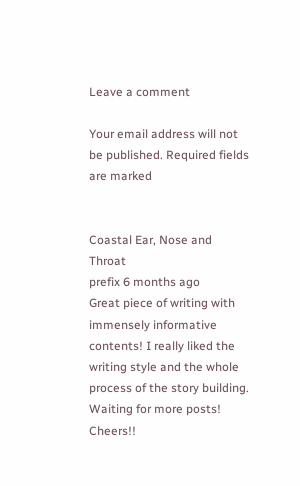Leave a comment

Your email address will not be published. Required fields are marked


Coastal Ear, Nose and Throat
prefix 6 months ago
Great piece of writing with immensely informative contents! I really liked the writing style and the whole process of the story building. Waiting for more posts! Cheers!!